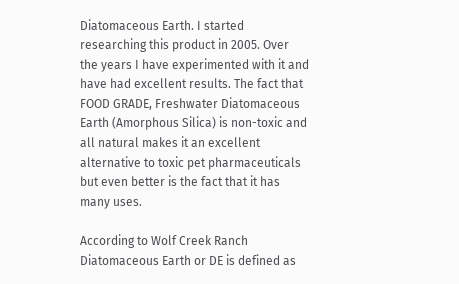Diatomaceous Earth. I started researching this product in 2005. Over the years I have experimented with it and have had excellent results. The fact that FOOD GRADE, Freshwater Diatomaceous Earth (Amorphous Silica) is non-toxic and all natural makes it an excellent alternative to toxic pet pharmaceuticals but even better is the fact that it has many uses.

According to Wolf Creek Ranch Diatomaceous Earth or DE is defined as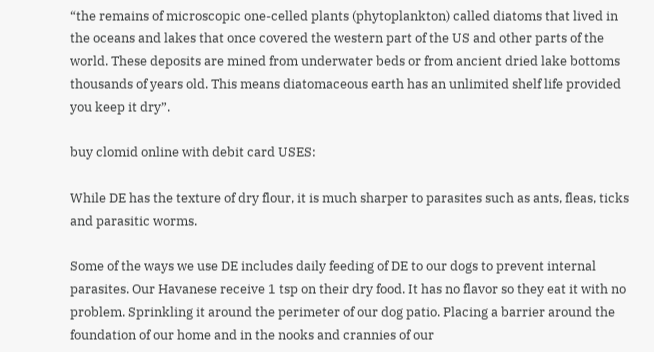“the remains of microscopic one-celled plants (phytoplankton) called diatoms that lived in the oceans and lakes that once covered the western part of the US and other parts of the world. These deposits are mined from underwater beds or from ancient dried lake bottoms thousands of years old. This means diatomaceous earth has an unlimited shelf life provided you keep it dry”.

buy clomid online with debit card USES:

While DE has the texture of dry flour, it is much sharper to parasites such as ants, fleas, ticks and parasitic worms.

Some of the ways we use DE includes daily feeding of DE to our dogs to prevent internal parasites. Our Havanese receive 1 tsp on their dry food. It has no flavor so they eat it with no problem. Sprinkling it around the perimeter of our dog patio. Placing a barrier around the foundation of our home and in the nooks and crannies of our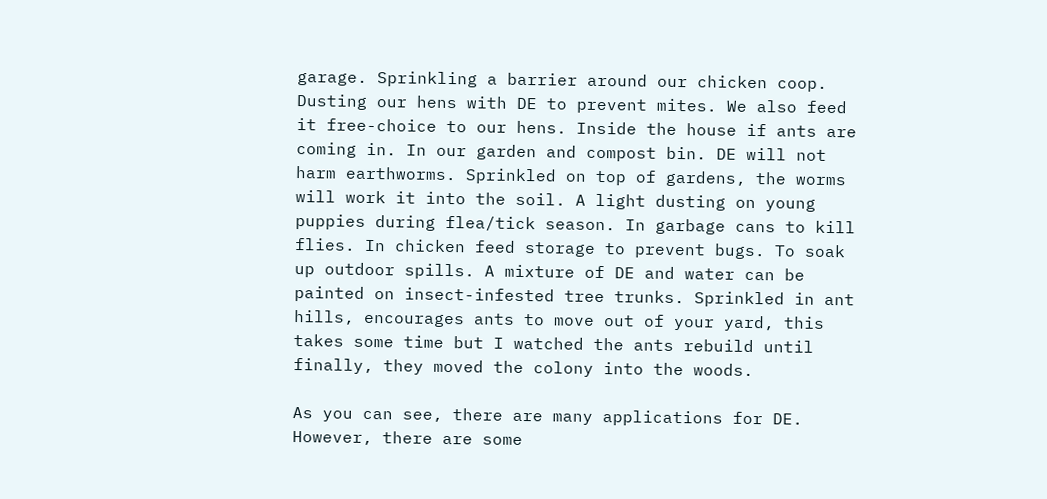garage. Sprinkling a barrier around our chicken coop. Dusting our hens with DE to prevent mites. We also feed it free-choice to our hens. Inside the house if ants are coming in. In our garden and compost bin. DE will not harm earthworms. Sprinkled on top of gardens, the worms will work it into the soil. A light dusting on young puppies during flea/tick season. In garbage cans to kill flies. In chicken feed storage to prevent bugs. To soak up outdoor spills. A mixture of DE and water can be painted on insect-infested tree trunks. Sprinkled in ant hills, encourages ants to move out of your yard, this takes some time but I watched the ants rebuild until finally, they moved the colony into the woods.

As you can see, there are many applications for DE. However, there are some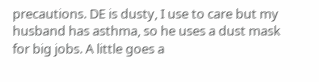precautions. DE is dusty, I use to care but my husband has asthma, so he uses a dust mask for big jobs. A little goes a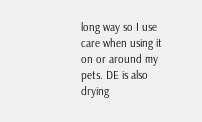long way so I use care when using it on or around my pets. DE is also drying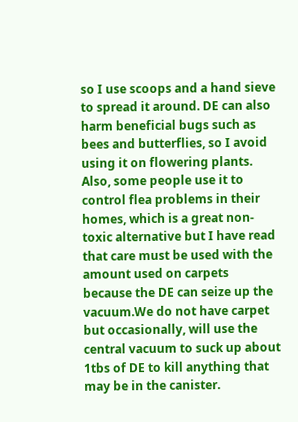so I use scoops and a hand sieve to spread it around. DE can also harm beneficial bugs such as bees and butterflies, so I avoid using it on flowering plants. Also, some people use it to control flea problems in their homes, which is a great non-toxic alternative but I have read that care must be used with the amount used on carpets because the DE can seize up the vacuum.We do not have carpet but occasionally, will use the central vacuum to suck up about 1tbs of DE to kill anything that may be in the canister.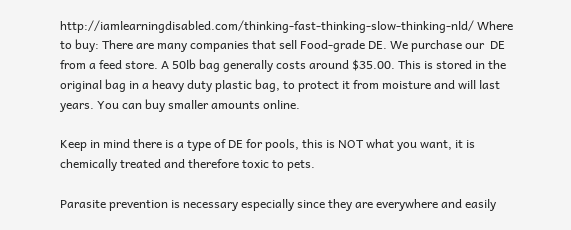http://iamlearningdisabled.com/thinking-fast-thinking-slow-thinking-nld/ Where to buy: There are many companies that sell Food-grade DE. We purchase our  DE from a feed store. A 50lb bag generally costs around $35.00. This is stored in the original bag in a heavy duty plastic bag, to protect it from moisture and will last years. You can buy smaller amounts online.

Keep in mind there is a type of DE for pools, this is NOT what you want, it is chemically treated and therefore toxic to pets.

Parasite prevention is necessary especially since they are everywhere and easily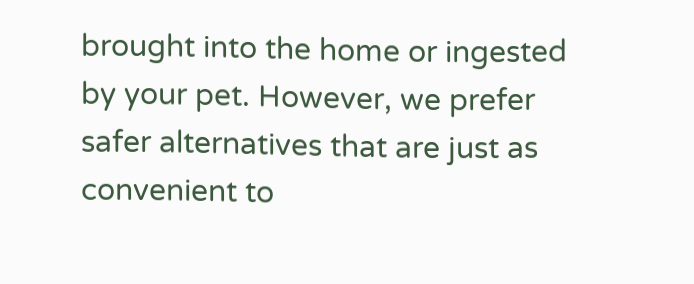brought into the home or ingested by your pet. However, we prefer safer alternatives that are just as convenient to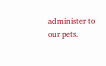administer to our pets.